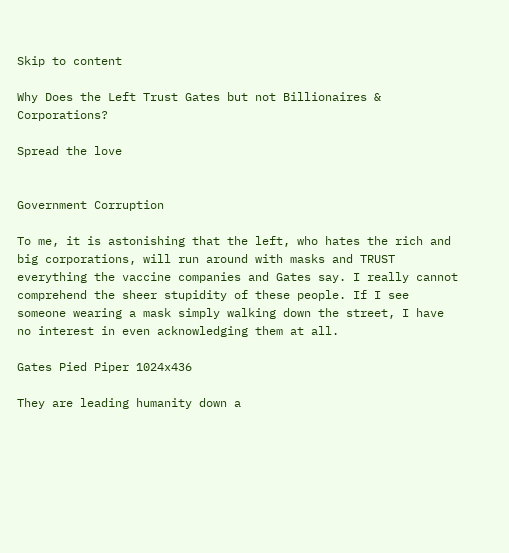Skip to content

Why Does the Left Trust Gates but not Billionaires & Corporations?

Spread the love


Government Corruption

To me, it is astonishing that the left, who hates the rich and big corporations, will run around with masks and TRUST everything the vaccine companies and Gates say. I really cannot comprehend the sheer stupidity of these people. If I see someone wearing a mask simply walking down the street, I have no interest in even acknowledging them at all.

Gates Pied Piper 1024x436

They are leading humanity down a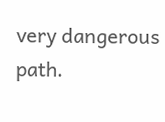very dangerous path.